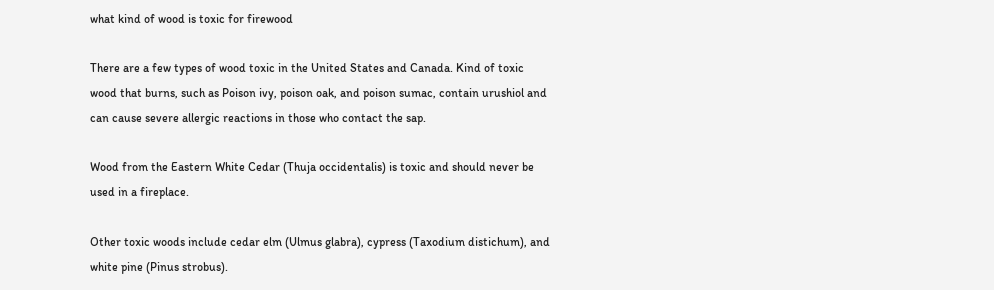what kind of wood is toxic for firewood

There are a few types of wood toxic in the United States and Canada. Kind of toxic wood that burns, such as Poison ivy, poison oak, and poison sumac, contain urushiol and can cause severe allergic reactions in those who contact the sap.

Wood from the Eastern White Cedar (Thuja occidentalis) is toxic and should never be used in a fireplace.

Other toxic woods include cedar elm (Ulmus glabra), cypress (Taxodium distichum), and white pine (Pinus strobus).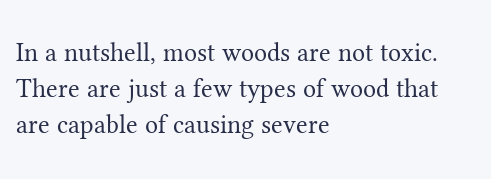In a nutshell, most woods are not toxic. There are just a few types of wood that are capable of causing severe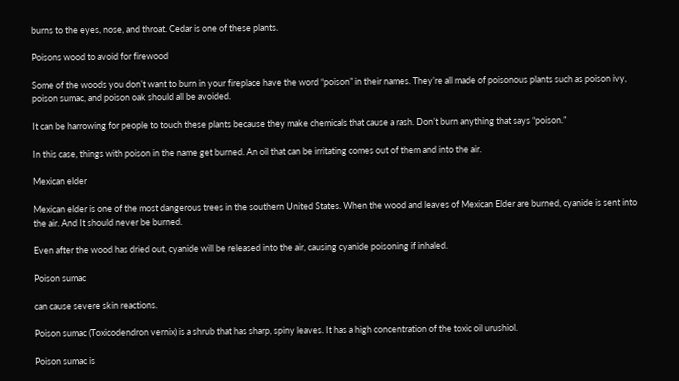burns to the eyes, nose, and throat. Cedar is one of these plants.

Poisons wood to avoid for firewood

Some of the woods you don’t want to burn in your fireplace have the word “poison” in their names. They’re all made of poisonous plants such as poison ivy, poison sumac, and poison oak should all be avoided.

It can be harrowing for people to touch these plants because they make chemicals that cause a rash. Don’t burn anything that says “poison.”

In this case, things with poison in the name get burned. An oil that can be irritating comes out of them and into the air.

Mexican elder

Mexican elder is one of the most dangerous trees in the southern United States. When the wood and leaves of Mexican Elder are burned, cyanide is sent into the air. And It should never be burned.

Even after the wood has dried out, cyanide will be released into the air, causing cyanide poisoning if inhaled.

Poison sumac

can cause severe skin reactions.

Poison sumac (Toxicodendron vernix) is a shrub that has sharp, spiny leaves. It has a high concentration of the toxic oil urushiol.

Poison sumac is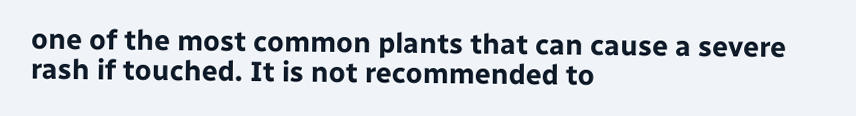one of the most common plants that can cause a severe rash if touched. It is not recommended to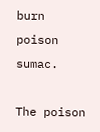burn poison sumac.

The poison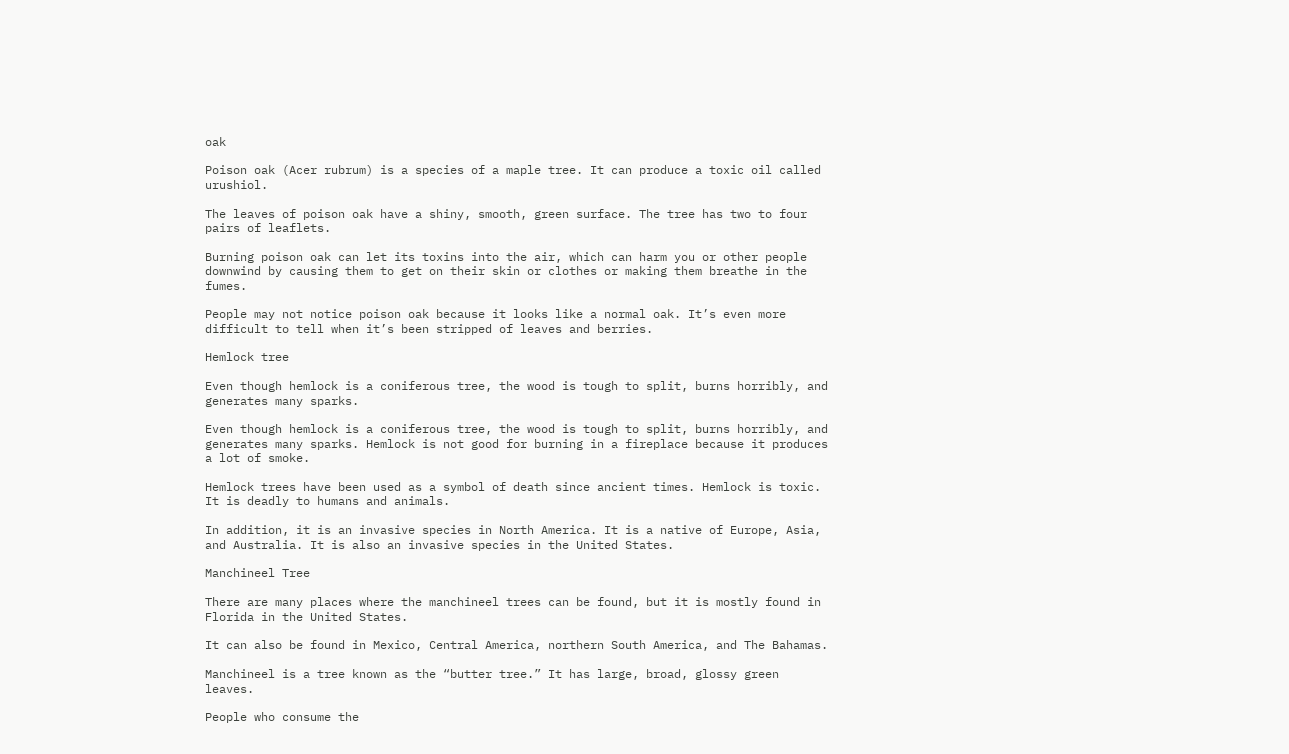oak

Poison oak (Acer rubrum) is a species of a maple tree. It can produce a toxic oil called urushiol.

The leaves of poison oak have a shiny, smooth, green surface. The tree has two to four pairs of leaflets.

Burning poison oak can let its toxins into the air, which can harm you or other people downwind by causing them to get on their skin or clothes or making them breathe in the fumes.

People may not notice poison oak because it looks like a normal oak. It’s even more difficult to tell when it’s been stripped of leaves and berries.

Hemlock tree

Even though hemlock is a coniferous tree, the wood is tough to split, burns horribly, and generates many sparks.

Even though hemlock is a coniferous tree, the wood is tough to split, burns horribly, and generates many sparks. Hemlock is not good for burning in a fireplace because it produces a lot of smoke.

Hemlock trees have been used as a symbol of death since ancient times. Hemlock is toxic. It is deadly to humans and animals.

In addition, it is an invasive species in North America. It is a native of Europe, Asia, and Australia. It is also an invasive species in the United States.

Manchineel Tree

There are many places where the manchineel trees can be found, but it is mostly found in Florida in the United States.

It can also be found in Mexico, Central America, northern South America, and The Bahamas.

Manchineel is a tree known as the “butter tree.” It has large, broad, glossy green leaves.

People who consume the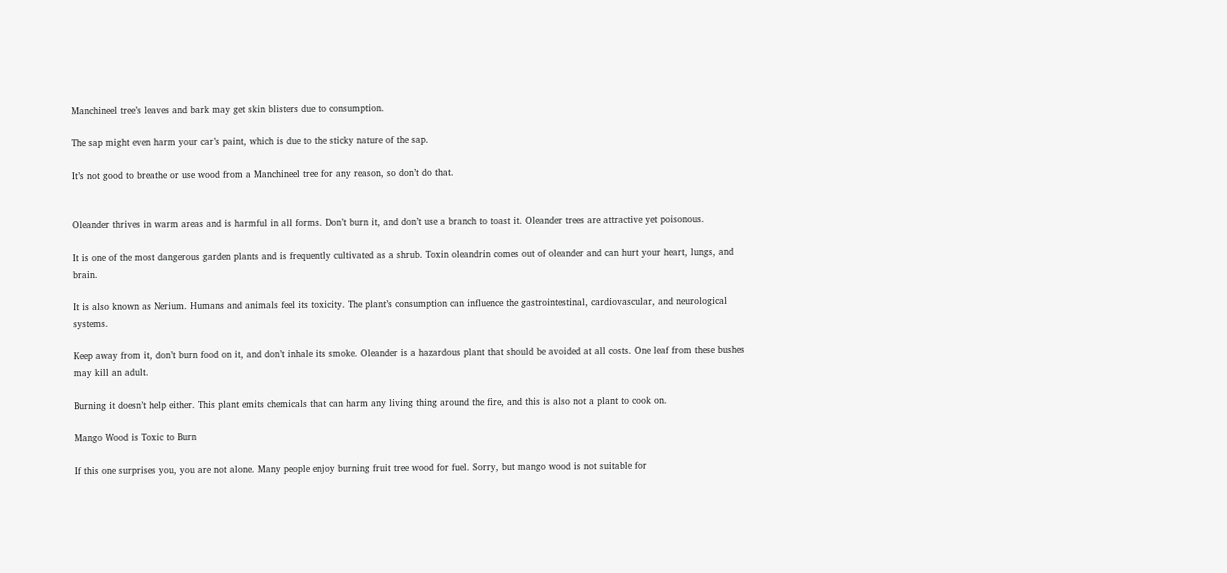Manchineel tree’s leaves and bark may get skin blisters due to consumption.

The sap might even harm your car’s paint, which is due to the sticky nature of the sap.

It’s not good to breathe or use wood from a Manchineel tree for any reason, so don’t do that.


Oleander thrives in warm areas and is harmful in all forms. Don’t burn it, and don’t use a branch to toast it. Oleander trees are attractive yet poisonous.

It is one of the most dangerous garden plants and is frequently cultivated as a shrub. Toxin oleandrin comes out of oleander and can hurt your heart, lungs, and brain.

It is also known as Nerium. Humans and animals feel its toxicity. The plant’s consumption can influence the gastrointestinal, cardiovascular, and neurological systems.

Keep away from it, don’t burn food on it, and don’t inhale its smoke. Oleander is a hazardous plant that should be avoided at all costs. One leaf from these bushes may kill an adult.

Burning it doesn’t help either. This plant emits chemicals that can harm any living thing around the fire, and this is also not a plant to cook on.

Mango Wood is Toxic to Burn

If this one surprises you, you are not alone. Many people enjoy burning fruit tree wood for fuel. Sorry, but mango wood is not suitable for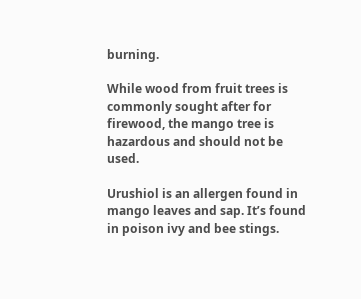burning.

While wood from fruit trees is commonly sought after for firewood, the mango tree is hazardous and should not be used.

Urushiol is an allergen found in mango leaves and sap. It’s found in poison ivy and bee stings.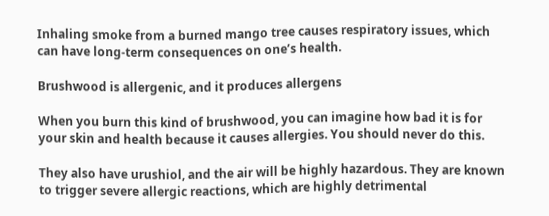Inhaling smoke from a burned mango tree causes respiratory issues, which can have long-term consequences on one’s health.

Brushwood is allergenic, and it produces allergens

When you burn this kind of brushwood, you can imagine how bad it is for your skin and health because it causes allergies. You should never do this.

They also have urushiol, and the air will be highly hazardous. They are known to trigger severe allergic reactions, which are highly detrimental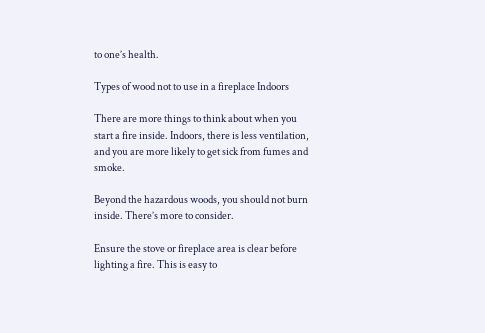to one’s health.

Types of wood not to use in a fireplace Indoors

There are more things to think about when you start a fire inside. Indoors, there is less ventilation, and you are more likely to get sick from fumes and smoke.

Beyond the hazardous woods, you should not burn inside. There’s more to consider.

Ensure the stove or fireplace area is clear before lighting a fire. This is easy to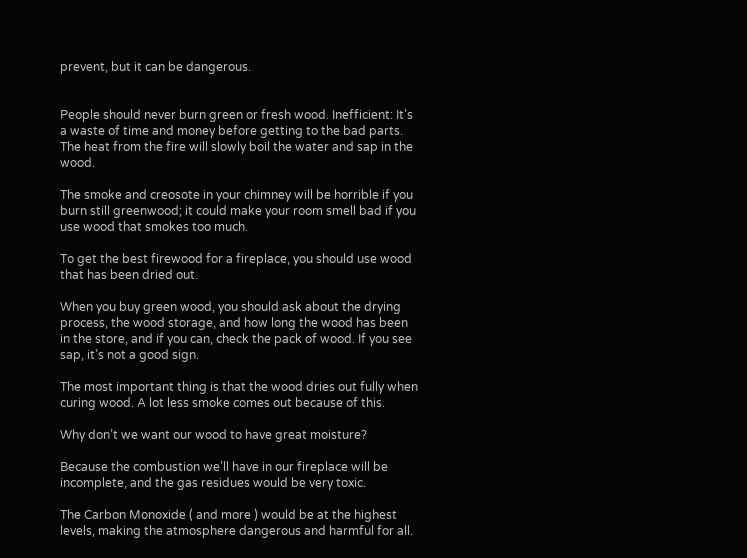prevent, but it can be dangerous.


People should never burn green or fresh wood. Inefficient: It’s a waste of time and money before getting to the bad parts. The heat from the fire will slowly boil the water and sap in the wood.

The smoke and creosote in your chimney will be horrible if you burn still greenwood; it could make your room smell bad if you use wood that smokes too much.

To get the best firewood for a fireplace, you should use wood that has been dried out.

When you buy green wood, you should ask about the drying process, the wood storage, and how long the wood has been in the store, and if you can, check the pack of wood. If you see sap, it’s not a good sign.

The most important thing is that the wood dries out fully when curing wood. A lot less smoke comes out because of this.

Why don’t we want our wood to have great moisture?

Because the combustion we’ll have in our fireplace will be incomplete, and the gas residues would be very toxic.

The Carbon Monoxide ( and more ) would be at the highest levels, making the atmosphere dangerous and harmful for all.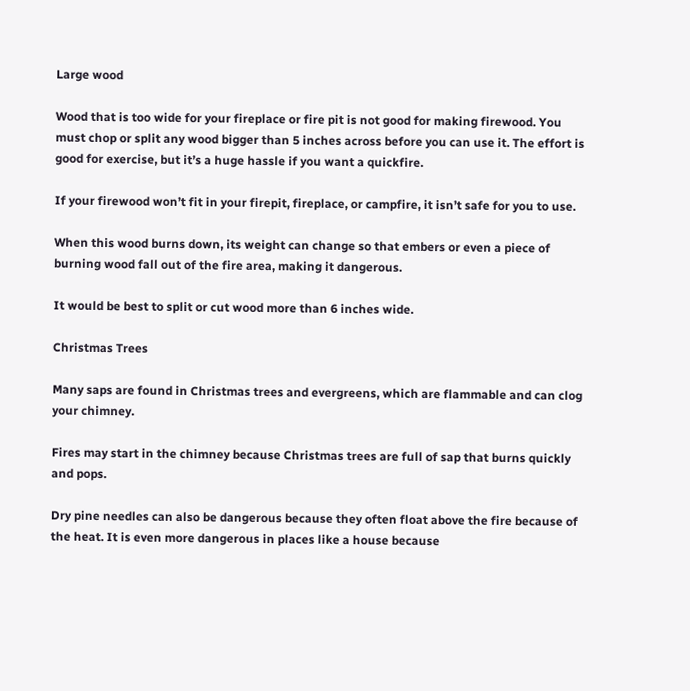Large wood

Wood that is too wide for your fireplace or fire pit is not good for making firewood. You must chop or split any wood bigger than 5 inches across before you can use it. The effort is good for exercise, but it’s a huge hassle if you want a quickfire.

If your firewood won’t fit in your firepit, fireplace, or campfire, it isn’t safe for you to use.

When this wood burns down, its weight can change so that embers or even a piece of burning wood fall out of the fire area, making it dangerous.

It would be best to split or cut wood more than 6 inches wide.

Christmas Trees

Many saps are found in Christmas trees and evergreens, which are flammable and can clog your chimney.

Fires may start in the chimney because Christmas trees are full of sap that burns quickly and pops.

Dry pine needles can also be dangerous because they often float above the fire because of the heat. It is even more dangerous in places like a house because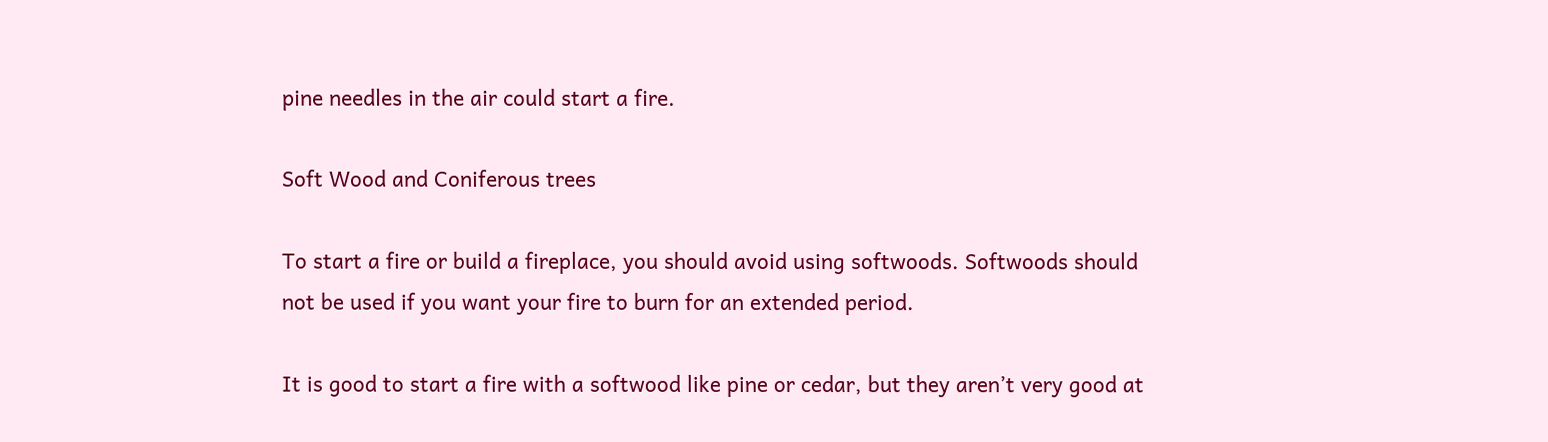pine needles in the air could start a fire.

Soft Wood and Coniferous trees

To start a fire or build a fireplace, you should avoid using softwoods. Softwoods should not be used if you want your fire to burn for an extended period.

It is good to start a fire with a softwood like pine or cedar, but they aren’t very good at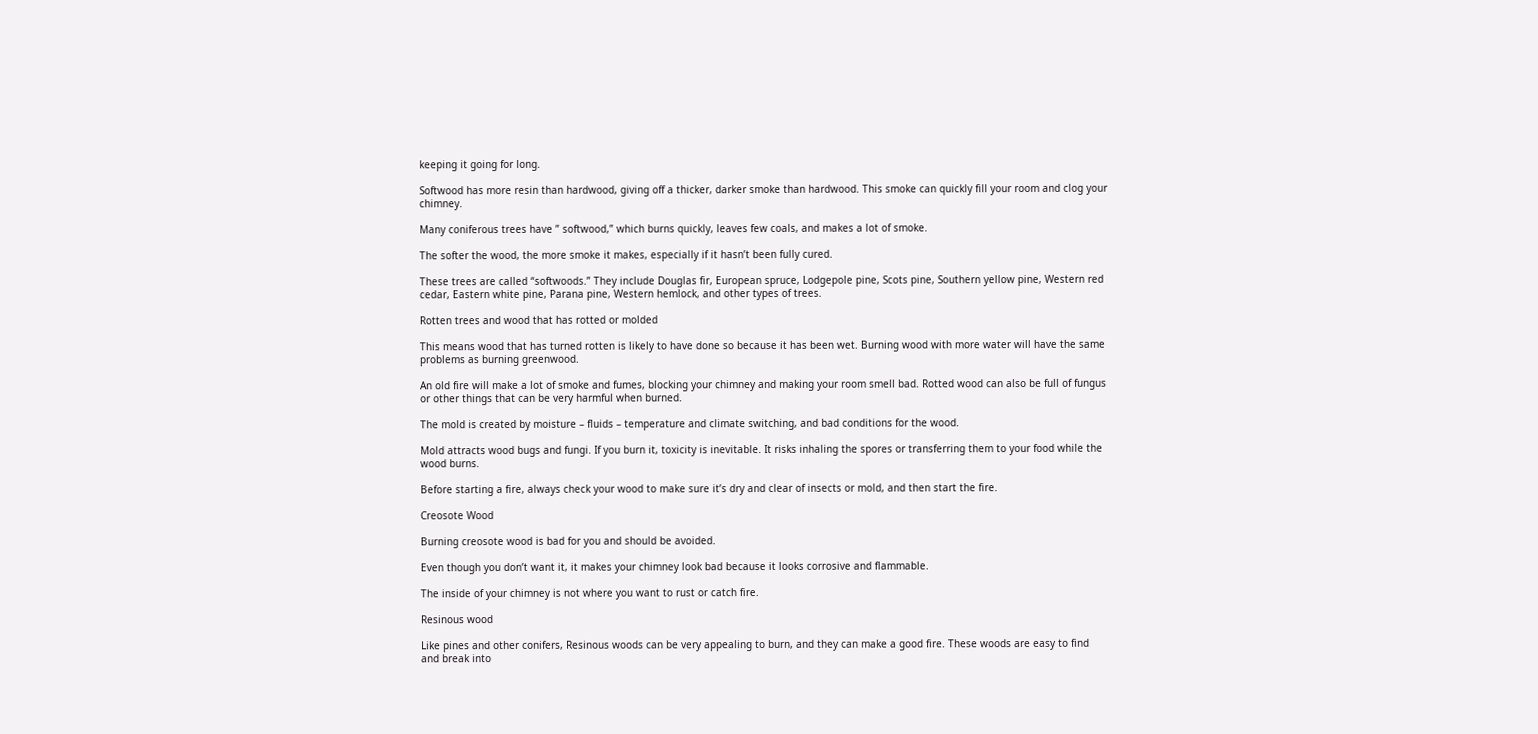keeping it going for long.

Softwood has more resin than hardwood, giving off a thicker, darker smoke than hardwood. This smoke can quickly fill your room and clog your chimney.

Many coniferous trees have ” softwood,” which burns quickly, leaves few coals, and makes a lot of smoke.

The softer the wood, the more smoke it makes, especially if it hasn’t been fully cured.

These trees are called “softwoods.” They include Douglas fir, European spruce, Lodgepole pine, Scots pine, Southern yellow pine, Western red cedar, Eastern white pine, Parana pine, Western hemlock, and other types of trees.

Rotten trees and wood that has rotted or molded

This means wood that has turned rotten is likely to have done so because it has been wet. Burning wood with more water will have the same problems as burning greenwood.

An old fire will make a lot of smoke and fumes, blocking your chimney and making your room smell bad. Rotted wood can also be full of fungus or other things that can be very harmful when burned.

The mold is created by moisture – fluids – temperature and climate switching, and bad conditions for the wood.

Mold attracts wood bugs and fungi. If you burn it, toxicity is inevitable. It risks inhaling the spores or transferring them to your food while the wood burns.

Before starting a fire, always check your wood to make sure it’s dry and clear of insects or mold, and then start the fire.

Creosote Wood

Burning creosote wood is bad for you and should be avoided.

Even though you don’t want it, it makes your chimney look bad because it looks corrosive and flammable.

The inside of your chimney is not where you want to rust or catch fire.

Resinous wood

Like pines and other conifers, Resinous woods can be very appealing to burn, and they can make a good fire. These woods are easy to find and break into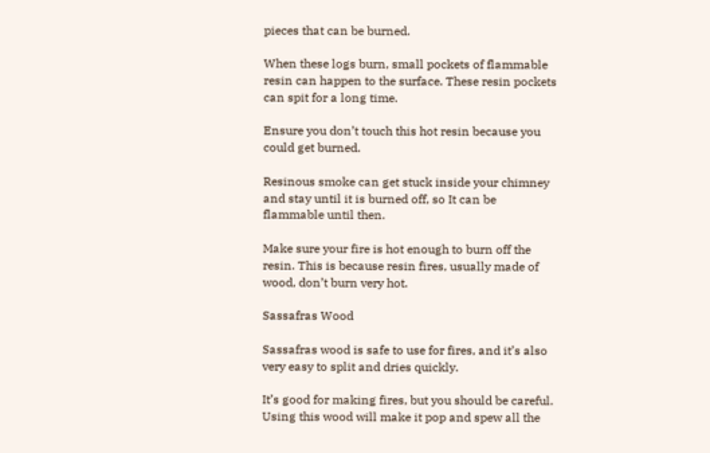pieces that can be burned.

When these logs burn, small pockets of flammable resin can happen to the surface. These resin pockets can spit for a long time.

Ensure you don’t touch this hot resin because you could get burned.

Resinous smoke can get stuck inside your chimney and stay until it is burned off, so It can be flammable until then.

Make sure your fire is hot enough to burn off the resin. This is because resin fires, usually made of wood, don’t burn very hot.

Sassafras Wood

Sassafras wood is safe to use for fires, and it’s also very easy to split and dries quickly.

It’s good for making fires, but you should be careful. Using this wood will make it pop and spew all the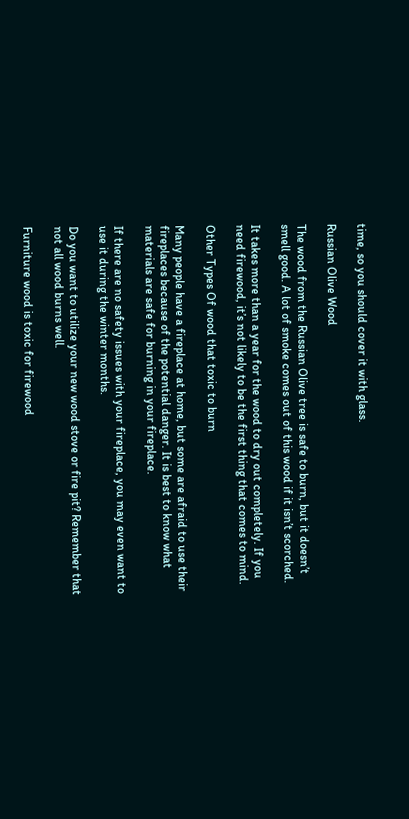time, so you should cover it with glass.

Russian Olive Wood

The wood from the Russian Olive tree is safe to burn, but it doesn’t smell good. A lot of smoke comes out of this wood if it isn’t scorched.

It takes more than a year for the wood to dry out completely. If you need firewood, it’s not likely to be the first thing that comes to mind.

Other Types Of wood that toxic to burn

Many people have a fireplace at home, but some are afraid to use their fireplaces because of the potential danger. It is best to know what materials are safe for burning in your fireplace.

If there are no safety issues with your fireplace, you may even want to use it during the winter months.

Do you want to utilize your new wood stove or fire pit? Remember that not all wood burns well.

Furniture wood is toxic for firewood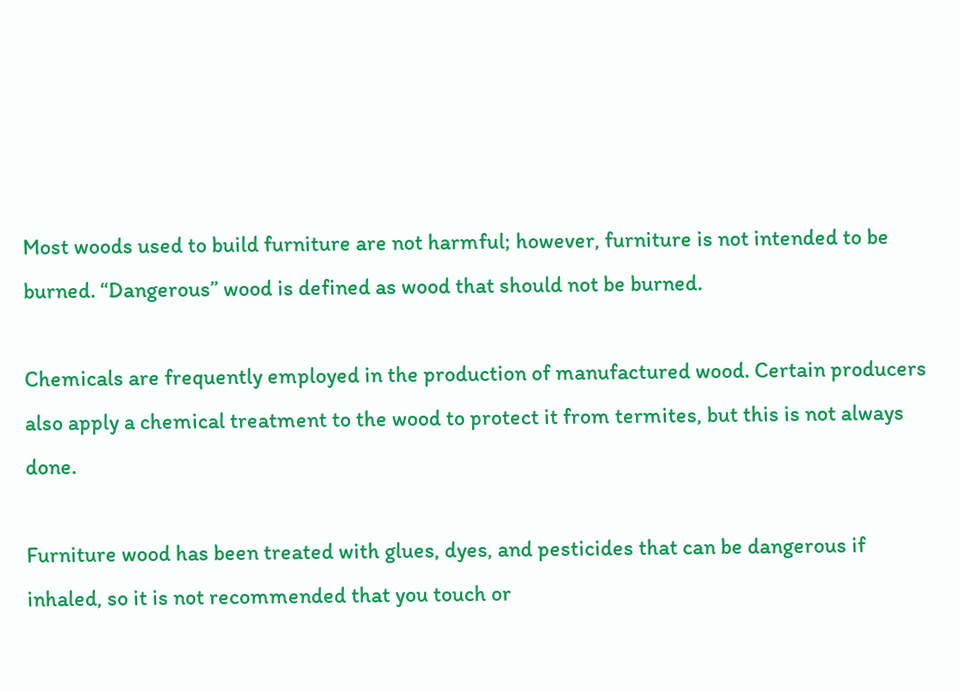Most woods used to build furniture are not harmful; however, furniture is not intended to be burned. “Dangerous” wood is defined as wood that should not be burned.

Chemicals are frequently employed in the production of manufactured wood. Certain producers also apply a chemical treatment to the wood to protect it from termites, but this is not always done.

Furniture wood has been treated with glues, dyes, and pesticides that can be dangerous if inhaled, so it is not recommended that you touch or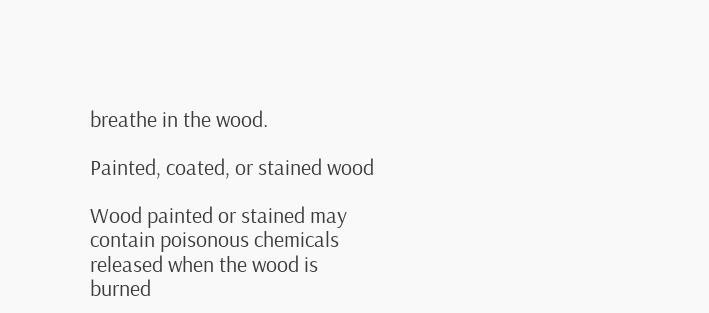breathe in the wood.

Painted, coated, or stained wood

Wood painted or stained may contain poisonous chemicals released when the wood is burned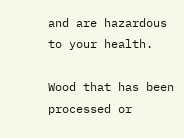and are hazardous to your health.

Wood that has been processed or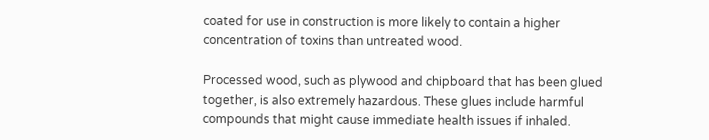coated for use in construction is more likely to contain a higher concentration of toxins than untreated wood.

Processed wood, such as plywood and chipboard that has been glued together, is also extremely hazardous. These glues include harmful compounds that might cause immediate health issues if inhaled.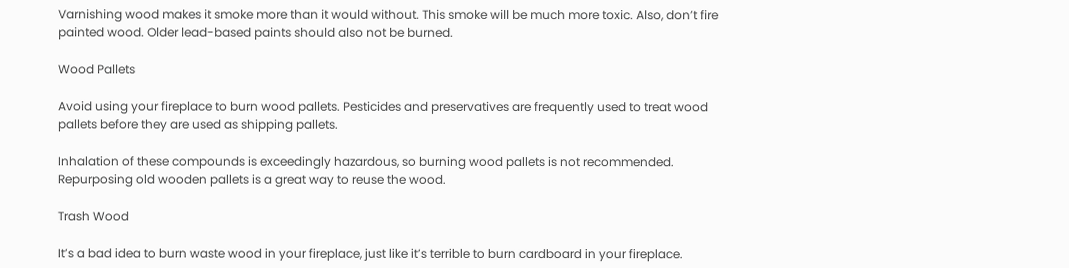Varnishing wood makes it smoke more than it would without. This smoke will be much more toxic. Also, don’t fire painted wood. Older lead-based paints should also not be burned.

Wood Pallets

Avoid using your fireplace to burn wood pallets. Pesticides and preservatives are frequently used to treat wood pallets before they are used as shipping pallets.

Inhalation of these compounds is exceedingly hazardous, so burning wood pallets is not recommended. Repurposing old wooden pallets is a great way to reuse the wood.

Trash Wood

It’s a bad idea to burn waste wood in your fireplace, just like it’s terrible to burn cardboard in your fireplace.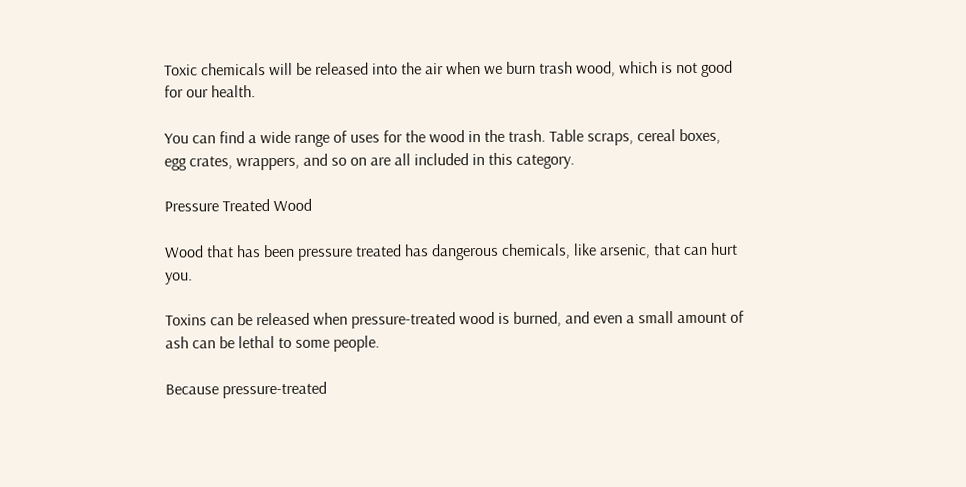Toxic chemicals will be released into the air when we burn trash wood, which is not good for our health.

You can find a wide range of uses for the wood in the trash. Table scraps, cereal boxes, egg crates, wrappers, and so on are all included in this category.

Pressure Treated Wood

Wood that has been pressure treated has dangerous chemicals, like arsenic, that can hurt you.

Toxins can be released when pressure-treated wood is burned, and even a small amount of ash can be lethal to some people.

Because pressure-treated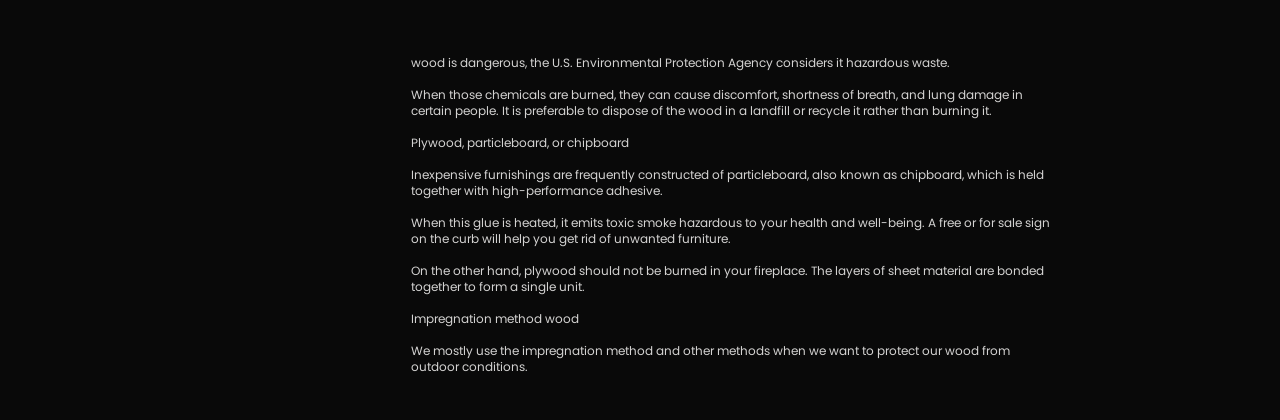wood is dangerous, the U.S. Environmental Protection Agency considers it hazardous waste.

When those chemicals are burned, they can cause discomfort, shortness of breath, and lung damage in certain people. It is preferable to dispose of the wood in a landfill or recycle it rather than burning it.

Plywood, particleboard, or chipboard

Inexpensive furnishings are frequently constructed of particleboard, also known as chipboard, which is held together with high-performance adhesive.

When this glue is heated, it emits toxic smoke hazardous to your health and well-being. A free or for sale sign on the curb will help you get rid of unwanted furniture.

On the other hand, plywood should not be burned in your fireplace. The layers of sheet material are bonded together to form a single unit.

Impregnation method wood

We mostly use the impregnation method and other methods when we want to protect our wood from outdoor conditions.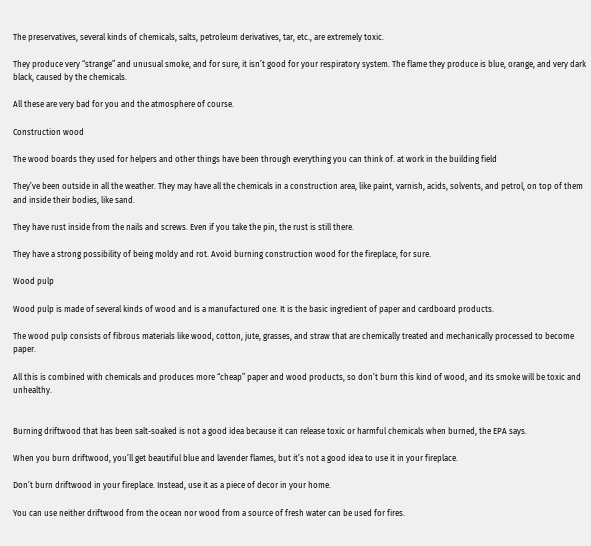The preservatives, several kinds of chemicals, salts, petroleum derivatives, tar, etc., are extremely toxic.

They produce very “strange” and unusual smoke, and for sure, it isn’t good for your respiratory system. The flame they produce is blue, orange, and very dark black, caused by the chemicals.

All these are very bad for you and the atmosphere of course.

Construction wood

The wood boards they used for helpers and other things have been through everything you can think of. at work in the building field

They’ve been outside in all the weather. They may have all the chemicals in a construction area, like paint, varnish, acids, solvents, and petrol, on top of them and inside their bodies, like sand.

They have rust inside from the nails and screws. Even if you take the pin, the rust is still there.

They have a strong possibility of being moldy and rot. Avoid burning construction wood for the fireplace, for sure.

Wood pulp

Wood pulp is made of several kinds of wood and is a manufactured one. It is the basic ingredient of paper and cardboard products.

The wood pulp consists of fibrous materials like wood, cotton, jute, grasses, and straw that are chemically treated and mechanically processed to become paper.

All this is combined with chemicals and produces more “cheap” paper and wood products, so don’t burn this kind of wood, and its smoke will be toxic and unhealthy.


Burning driftwood that has been salt-soaked is not a good idea because it can release toxic or harmful chemicals when burned, the EPA says.

When you burn driftwood, you’ll get beautiful blue and lavender flames, but it’s not a good idea to use it in your fireplace.

Don’t burn driftwood in your fireplace. Instead, use it as a piece of decor in your home.

You can use neither driftwood from the ocean nor wood from a source of fresh water can be used for fires.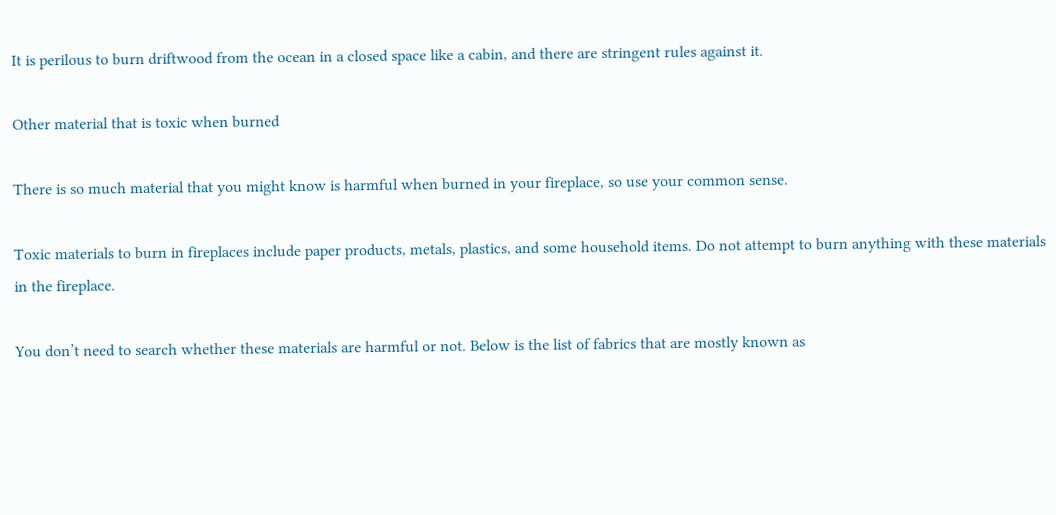It is perilous to burn driftwood from the ocean in a closed space like a cabin, and there are stringent rules against it.

Other material that is toxic when burned

There is so much material that you might know is harmful when burned in your fireplace, so use your common sense.

Toxic materials to burn in fireplaces include paper products, metals, plastics, and some household items. Do not attempt to burn anything with these materials in the fireplace.

You don’t need to search whether these materials are harmful or not. Below is the list of fabrics that are mostly known as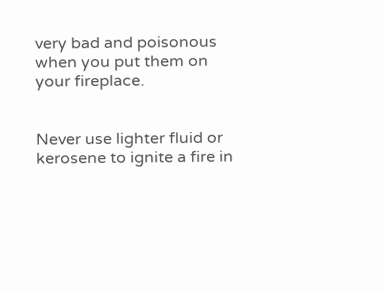very bad and poisonous when you put them on your fireplace.


Never use lighter fluid or kerosene to ignite a fire in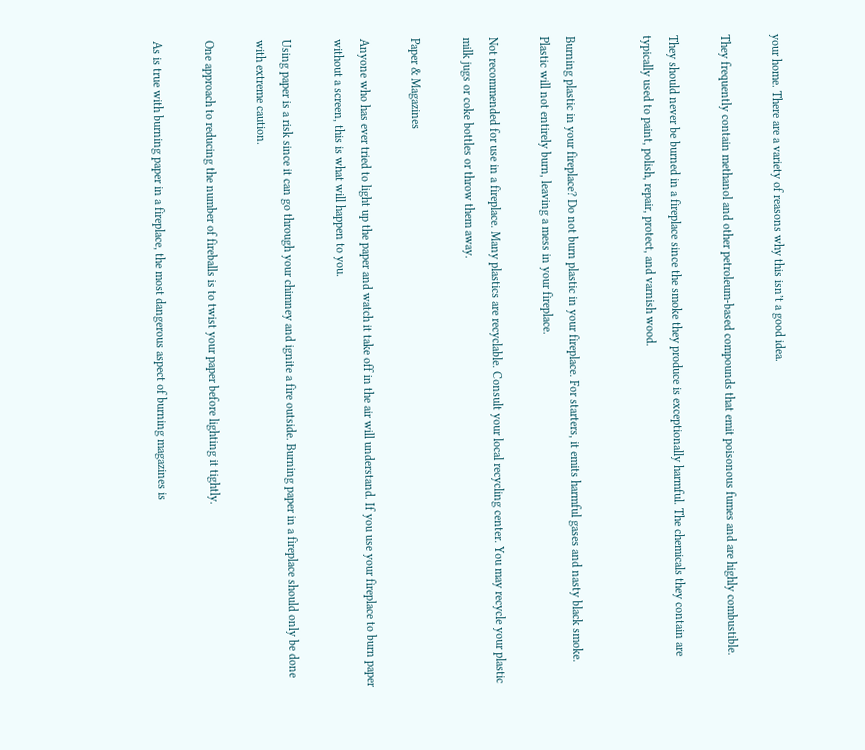your home. There are a variety of reasons why this isn’t a good idea.

They frequently contain methanol and other petroleum-based compounds that emit poisonous fumes and are highly combustible.

They should never be burned in a fireplace since the smoke they produce is exceptionally harmful. The chemicals they contain are typically used to paint, polish, repair, protect, and varnish wood.


Burning plastic in your fireplace? Do not burn plastic in your fireplace. For starters, it emits harmful gases and nasty black smoke. Plastic will not entirely burn, leaving a mess in your fireplace.

Not recommended for use in a fireplace. Many plastics are recyclable. Consult your local recycling center. You may recycle your plastic milk jugs or coke bottles or throw them away.

Paper & Magazines

Anyone who has ever tried to light up the paper and watch it take off in the air will understand. If you use your fireplace to burn paper without a screen, this is what will happen to you.

Using paper is a risk since it can go through your chimney and ignite a fire outside. Burning paper in a fireplace should only be done with extreme caution.

One approach to reducing the number of fireballs is to twist your paper before lighting it tightly.

As is true with burning paper in a fireplace, the most dangerous aspect of burning magazines is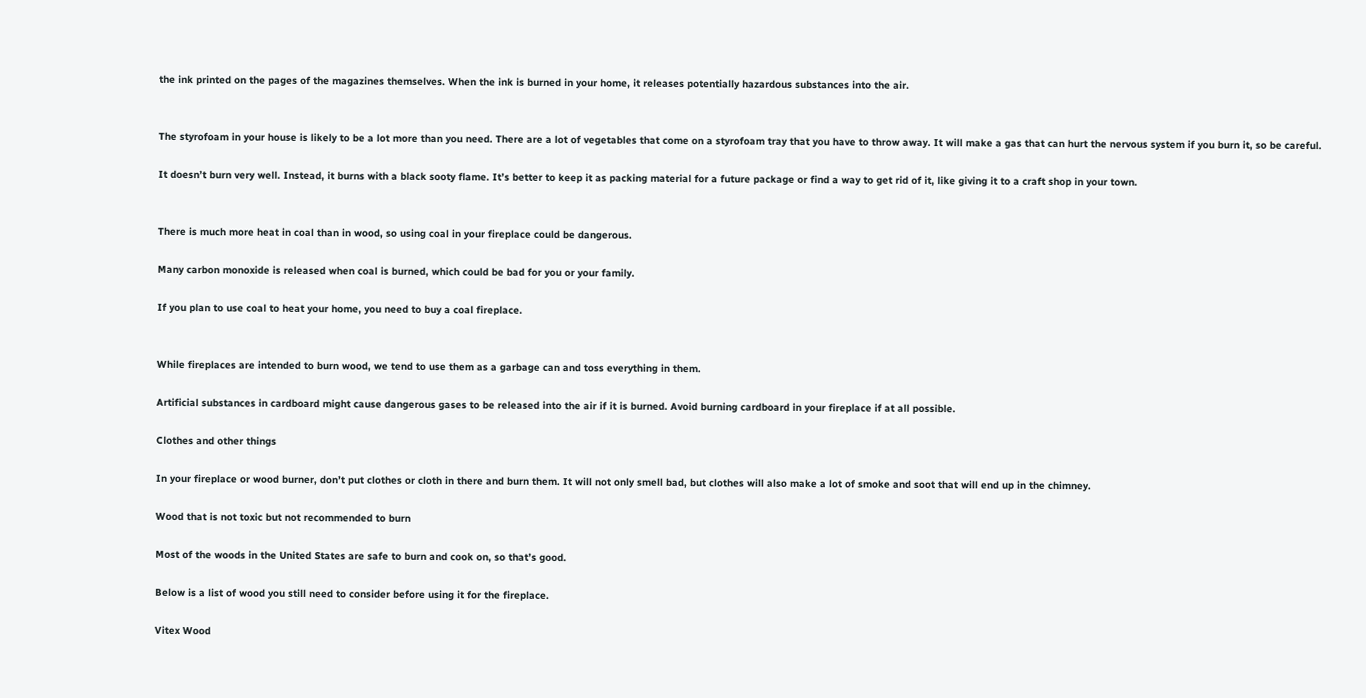the ink printed on the pages of the magazines themselves. When the ink is burned in your home, it releases potentially hazardous substances into the air.


The styrofoam in your house is likely to be a lot more than you need. There are a lot of vegetables that come on a styrofoam tray that you have to throw away. It will make a gas that can hurt the nervous system if you burn it, so be careful.

It doesn’t burn very well. Instead, it burns with a black sooty flame. It’s better to keep it as packing material for a future package or find a way to get rid of it, like giving it to a craft shop in your town.


There is much more heat in coal than in wood, so using coal in your fireplace could be dangerous.

Many carbon monoxide is released when coal is burned, which could be bad for you or your family.

If you plan to use coal to heat your home, you need to buy a coal fireplace.


While fireplaces are intended to burn wood, we tend to use them as a garbage can and toss everything in them.

Artificial substances in cardboard might cause dangerous gases to be released into the air if it is burned. Avoid burning cardboard in your fireplace if at all possible.

Clothes and other things

In your fireplace or wood burner, don’t put clothes or cloth in there and burn them. It will not only smell bad, but clothes will also make a lot of smoke and soot that will end up in the chimney.

Wood that is not toxic but not recommended to burn

Most of the woods in the United States are safe to burn and cook on, so that’s good.

Below is a list of wood you still need to consider before using it for the fireplace.

Vitex Wood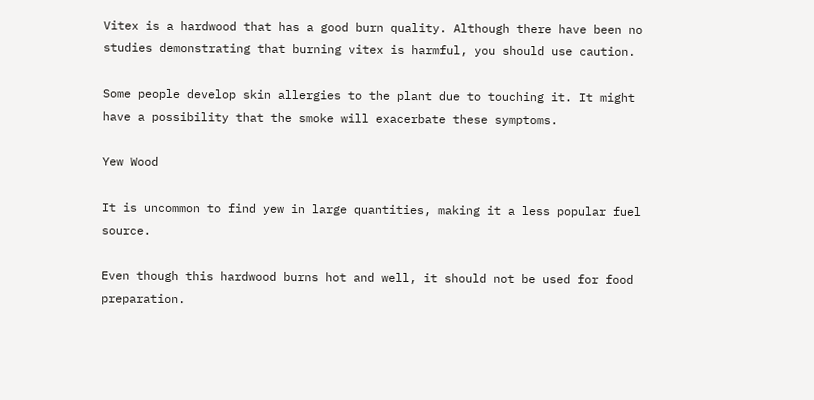Vitex is a hardwood that has a good burn quality. Although there have been no studies demonstrating that burning vitex is harmful, you should use caution.

Some people develop skin allergies to the plant due to touching it. It might have a possibility that the smoke will exacerbate these symptoms.

Yew Wood

It is uncommon to find yew in large quantities, making it a less popular fuel source.

Even though this hardwood burns hot and well, it should not be used for food preparation.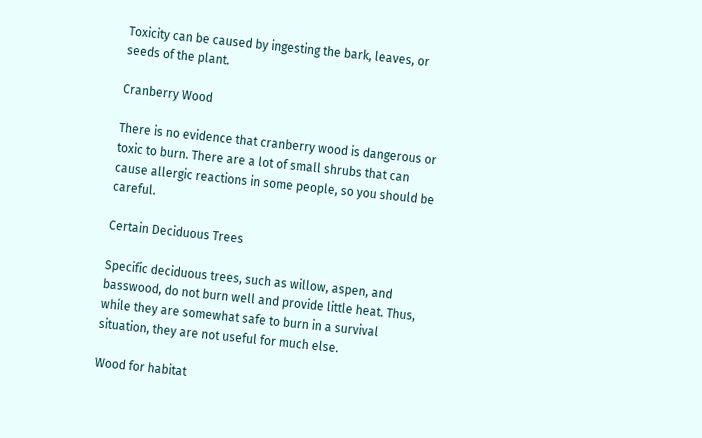Toxicity can be caused by ingesting the bark, leaves, or seeds of the plant.

Cranberry Wood

There is no evidence that cranberry wood is dangerous or toxic to burn. There are a lot of small shrubs that can cause allergic reactions in some people, so you should be careful.

Certain Deciduous Trees

Specific deciduous trees, such as willow, aspen, and basswood, do not burn well and provide little heat. Thus, while they are somewhat safe to burn in a survival situation, they are not useful for much else.

Wood for habitat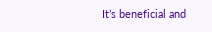It’s beneficial and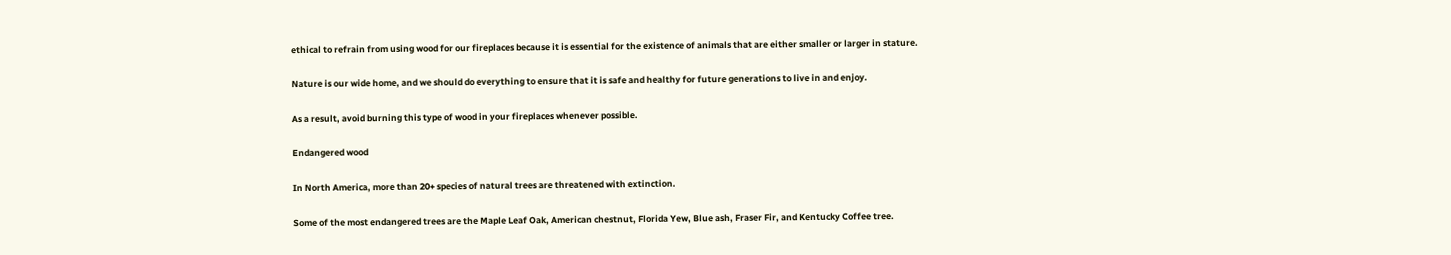ethical to refrain from using wood for our fireplaces because it is essential for the existence of animals that are either smaller or larger in stature.

Nature is our wide home, and we should do everything to ensure that it is safe and healthy for future generations to live in and enjoy.

As a result, avoid burning this type of wood in your fireplaces whenever possible.

Endangered wood

In North America, more than 20+ species of natural trees are threatened with extinction.

Some of the most endangered trees are the Maple Leaf Oak, American chestnut, Florida Yew, Blue ash, Fraser Fir, and Kentucky Coffee tree.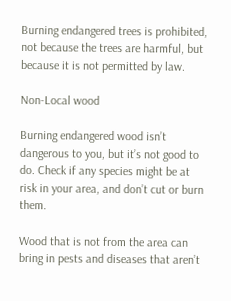Burning endangered trees is prohibited, not because the trees are harmful, but because it is not permitted by law.

Non-Local wood

Burning endangered wood isn’t dangerous to you, but it’s not good to do. Check if any species might be at risk in your area, and don’t cut or burn them.

Wood that is not from the area can bring in pests and diseases that aren’t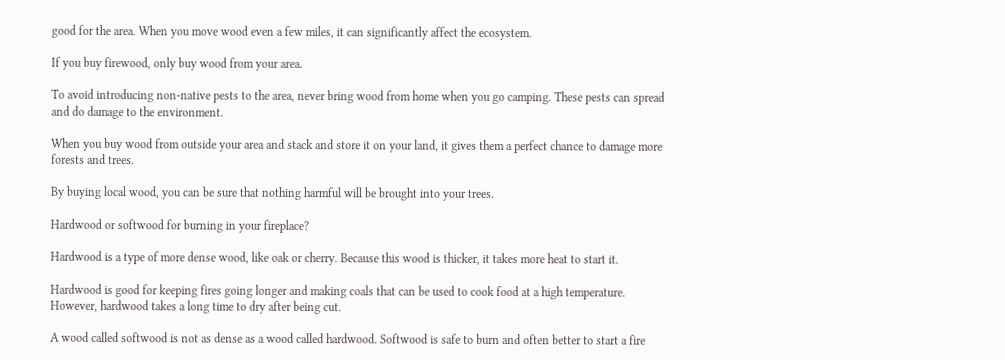good for the area. When you move wood even a few miles, it can significantly affect the ecosystem.

If you buy firewood, only buy wood from your area.

To avoid introducing non-native pests to the area, never bring wood from home when you go camping. These pests can spread and do damage to the environment.

When you buy wood from outside your area and stack and store it on your land, it gives them a perfect chance to damage more forests and trees.

By buying local wood, you can be sure that nothing harmful will be brought into your trees.

Hardwood or softwood for burning in your fireplace?

Hardwood is a type of more dense wood, like oak or cherry. Because this wood is thicker, it takes more heat to start it.

Hardwood is good for keeping fires going longer and making coals that can be used to cook food at a high temperature. However, hardwood takes a long time to dry after being cut.

A wood called softwood is not as dense as a wood called hardwood. Softwood is safe to burn and often better to start a fire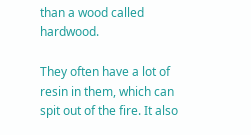than a wood called hardwood.

They often have a lot of resin in them, which can spit out of the fire. It also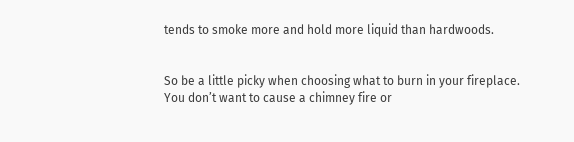tends to smoke more and hold more liquid than hardwoods.


So be a little picky when choosing what to burn in your fireplace. You don’t want to cause a chimney fire or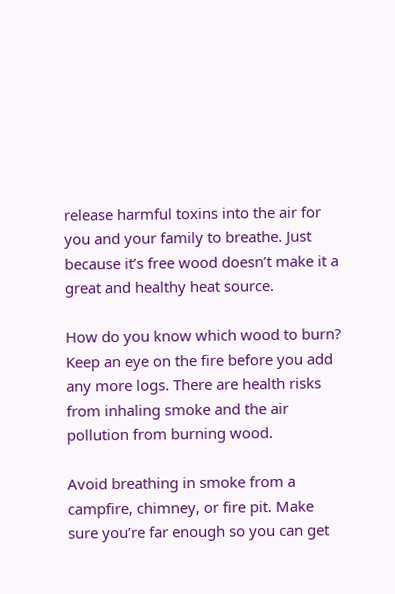release harmful toxins into the air for you and your family to breathe. Just because it’s free wood doesn’t make it a great and healthy heat source.

How do you know which wood to burn? Keep an eye on the fire before you add any more logs. There are health risks from inhaling smoke and the air pollution from burning wood.

Avoid breathing in smoke from a campfire, chimney, or fire pit. Make sure you’re far enough so you can get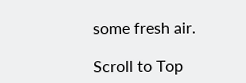some fresh air.

Scroll to Top